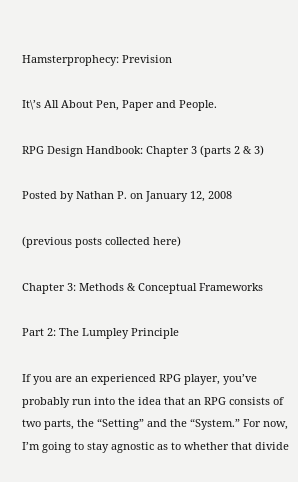Hamsterprophecy: Prevision

It\’s All About Pen, Paper and People.

RPG Design Handbook: Chapter 3 (parts 2 & 3)

Posted by Nathan P. on January 12, 2008

(previous posts collected here)

Chapter 3: Methods & Conceptual Frameworks

Part 2: The Lumpley Principle

If you are an experienced RPG player, you’ve probably run into the idea that an RPG consists of two parts, the “Setting” and the “System.” For now, I’m going to stay agnostic as to whether that divide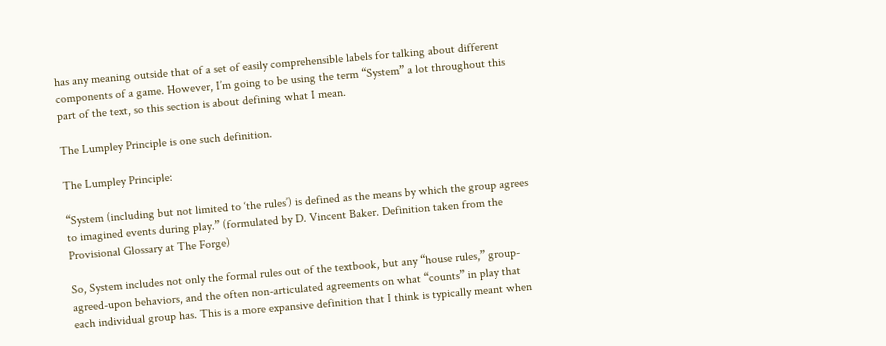has any meaning outside that of a set of easily comprehensible labels for talking about different components of a game. However, I’m going to be using the term “System” a lot throughout this part of the text, so this section is about defining what I mean.

The Lumpley Principle is one such definition.

The Lumpley Principle:

“System (including but not limited to ‘the rules’) is defined as the means by which the group agrees to imagined events during play.” (formulated by D. Vincent Baker. Definition taken from the Provisional Glossary at The Forge)

So, System includes not only the formal rules out of the textbook, but any “house rules,” group-agreed-upon behaviors, and the often non-articulated agreements on what “counts” in play that each individual group has. This is a more expansive definition that I think is typically meant when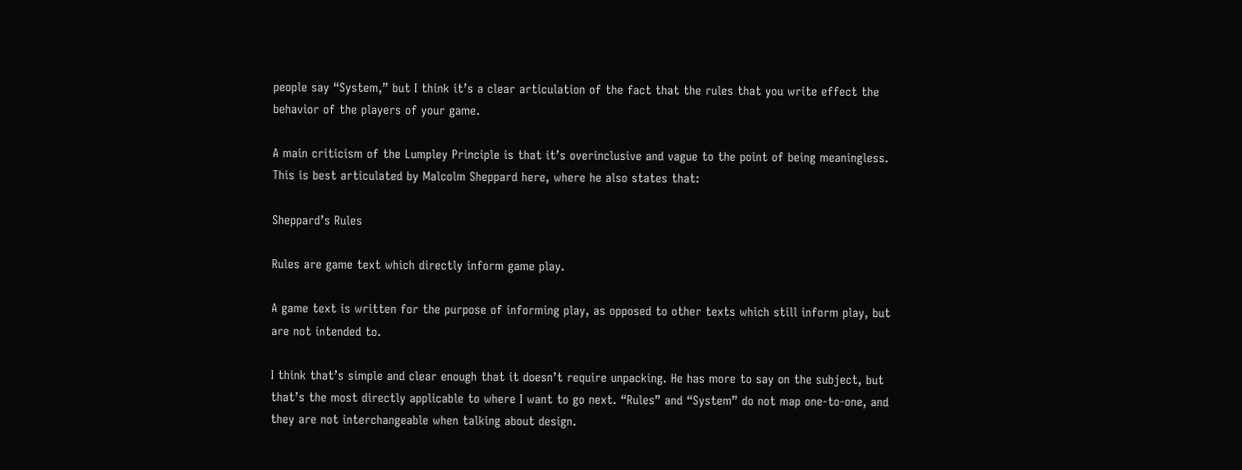people say “System,” but I think it’s a clear articulation of the fact that the rules that you write effect the behavior of the players of your game.

A main criticism of the Lumpley Principle is that it’s overinclusive and vague to the point of being meaningless. This is best articulated by Malcolm Sheppard here, where he also states that:

Sheppard’s Rules

Rules are game text which directly inform game play.

A game text is written for the purpose of informing play, as opposed to other texts which still inform play, but are not intended to.

I think that’s simple and clear enough that it doesn’t require unpacking. He has more to say on the subject, but that’s the most directly applicable to where I want to go next. “Rules” and “System” do not map one-to-one, and they are not interchangeable when talking about design.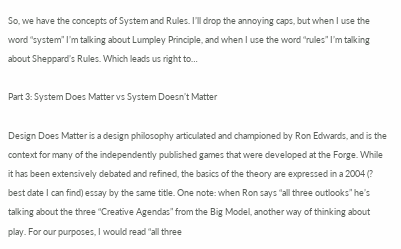So, we have the concepts of System and Rules. I’ll drop the annoying caps, but when I use the word “system” I’m talking about Lumpley Principle, and when I use the word “rules” I’m talking about Sheppard’s Rules. Which leads us right to…

Part 3: System Does Matter vs System Doesn’t Matter

Design Does Matter is a design philosophy articulated and championed by Ron Edwards, and is the context for many of the independently published games that were developed at the Forge. While it has been extensively debated and refined, the basics of the theory are expressed in a 2004 (? best date I can find) essay by the same title. One note: when Ron says “all three outlooks” he’s talking about the three “Creative Agendas” from the Big Model, another way of thinking about play. For our purposes, I would read “all three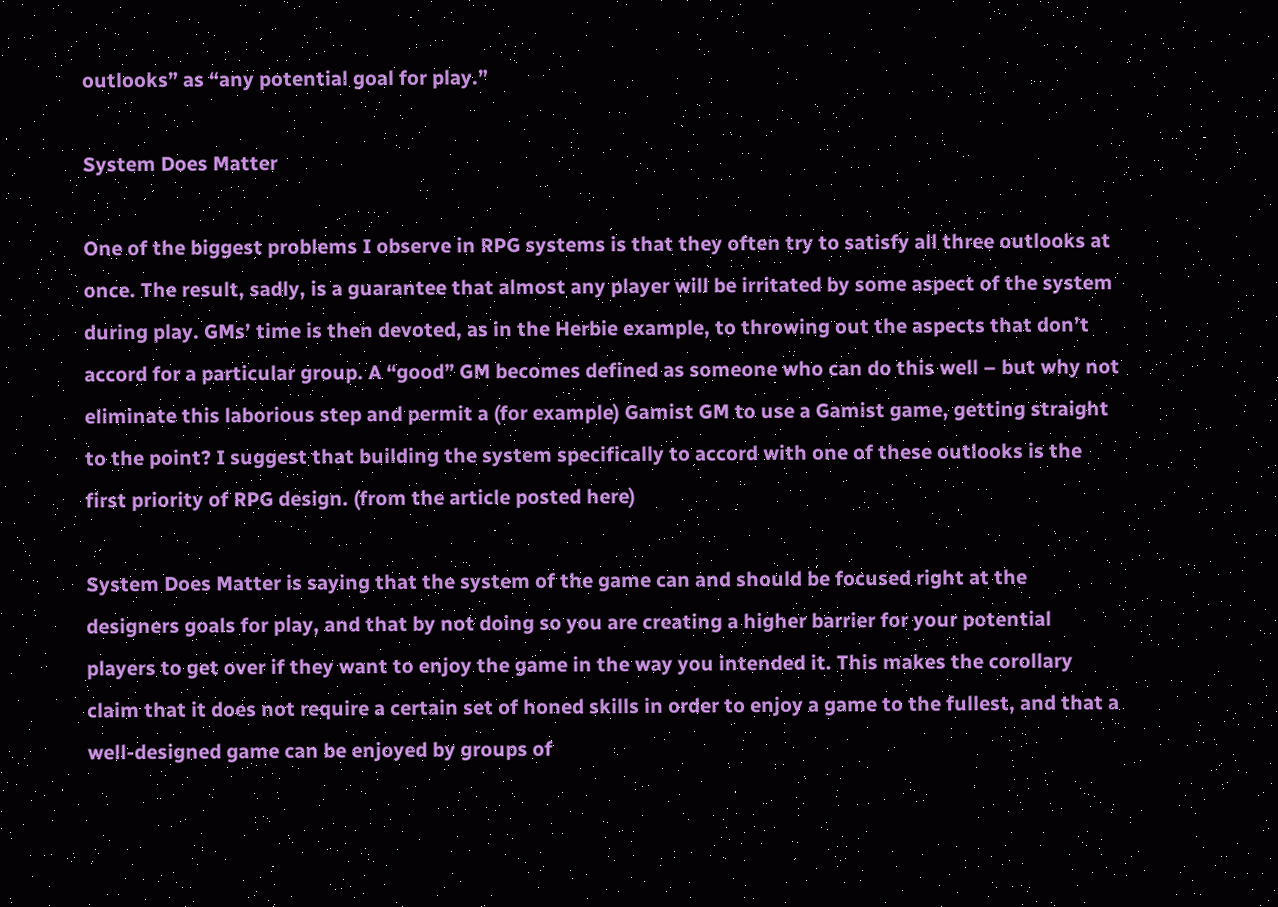outlooks” as “any potential goal for play.”

System Does Matter

One of the biggest problems I observe in RPG systems is that they often try to satisfy all three outlooks at once. The result, sadly, is a guarantee that almost any player will be irritated by some aspect of the system during play. GMs’ time is then devoted, as in the Herbie example, to throwing out the aspects that don’t accord for a particular group. A “good” GM becomes defined as someone who can do this well – but why not eliminate this laborious step and permit a (for example) Gamist GM to use a Gamist game, getting straight to the point? I suggest that building the system specifically to accord with one of these outlooks is the first priority of RPG design. (from the article posted here)

System Does Matter is saying that the system of the game can and should be focused right at the designers goals for play, and that by not doing so you are creating a higher barrier for your potential players to get over if they want to enjoy the game in the way you intended it. This makes the corollary claim that it does not require a certain set of honed skills in order to enjoy a game to the fullest, and that a well-designed game can be enjoyed by groups of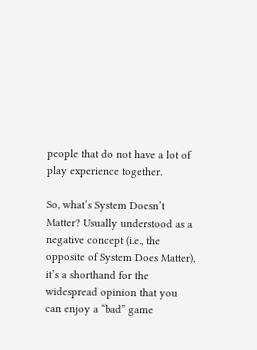people that do not have a lot of play experience together.

So, what’s System Doesn’t Matter? Usually understood as a negative concept (i.e., the opposite of System Does Matter), it’s a shorthand for the widespread opinion that you can enjoy a “bad” game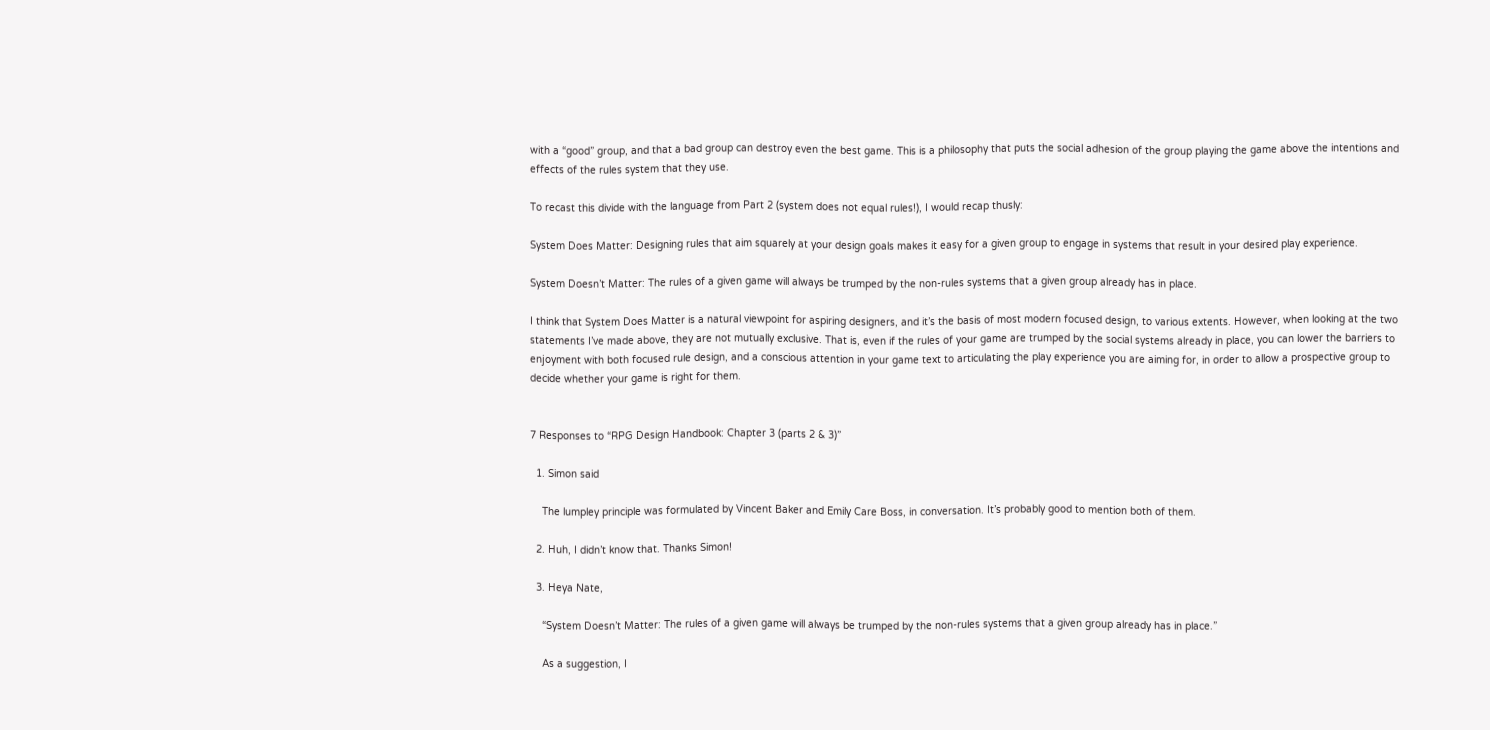with a “good” group, and that a bad group can destroy even the best game. This is a philosophy that puts the social adhesion of the group playing the game above the intentions and effects of the rules system that they use.

To recast this divide with the language from Part 2 (system does not equal rules!), I would recap thusly:

System Does Matter: Designing rules that aim squarely at your design goals makes it easy for a given group to engage in systems that result in your desired play experience.

System Doesn’t Matter: The rules of a given game will always be trumped by the non-rules systems that a given group already has in place.

I think that System Does Matter is a natural viewpoint for aspiring designers, and it’s the basis of most modern focused design, to various extents. However, when looking at the two statements I’ve made above, they are not mutually exclusive. That is, even if the rules of your game are trumped by the social systems already in place, you can lower the barriers to enjoyment with both focused rule design, and a conscious attention in your game text to articulating the play experience you are aiming for, in order to allow a prospective group to decide whether your game is right for them.


7 Responses to “RPG Design Handbook: Chapter 3 (parts 2 & 3)”

  1. Simon said

    The lumpley principle was formulated by Vincent Baker and Emily Care Boss, in conversation. It’s probably good to mention both of them.

  2. Huh, I didn’t know that. Thanks Simon!

  3. Heya Nate,

    “System Doesn’t Matter: The rules of a given game will always be trumped by the non-rules systems that a given group already has in place.”

    As a suggestion, I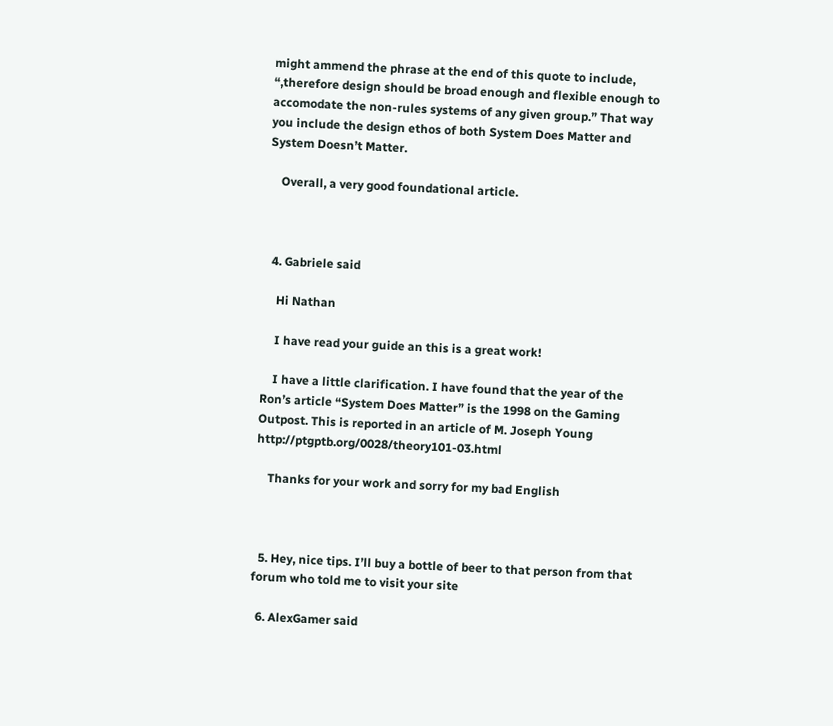might ammend the phrase at the end of this quote to include, “,therefore design should be broad enough and flexible enough to accomodate the non-rules systems of any given group.” That way you include the design ethos of both System Does Matter and System Doesn’t Matter.

    Overall, a very good foundational article.



  4. Gabriele said

    Hi Nathan

    I have read your guide an this is a great work!

    I have a little clarification. I have found that the year of the Ron’s article “System Does Matter” is the 1998 on the Gaming Outpost. This is reported in an article of M. Joseph Young http://ptgptb.org/0028/theory101-03.html

    Thanks for your work and sorry for my bad English



  5. Hey, nice tips. I’ll buy a bottle of beer to that person from that forum who told me to visit your site

  6. AlexGamer said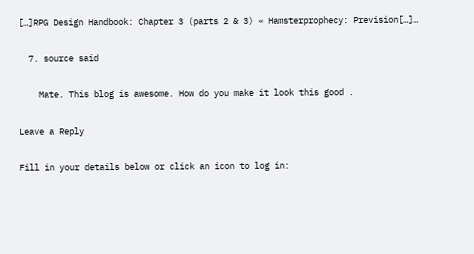[…]RPG Design Handbook: Chapter 3 (parts 2 & 3) « Hamsterprophecy: Prevision[…]…

  7. source said

    Mate. This blog is awesome. How do you make it look this good .

Leave a Reply

Fill in your details below or click an icon to log in: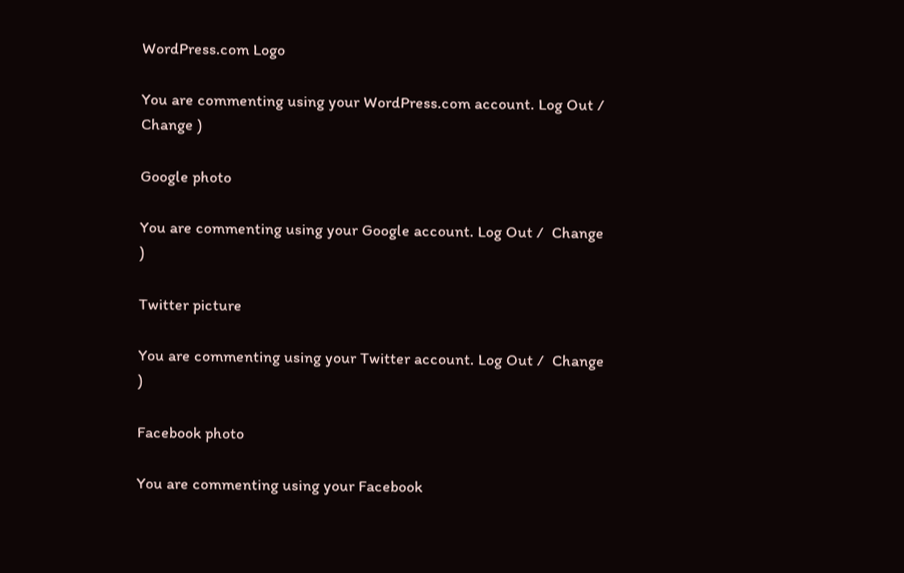WordPress.com Logo

You are commenting using your WordPress.com account. Log Out /  Change )

Google photo

You are commenting using your Google account. Log Out /  Change )

Twitter picture

You are commenting using your Twitter account. Log Out /  Change )

Facebook photo

You are commenting using your Facebook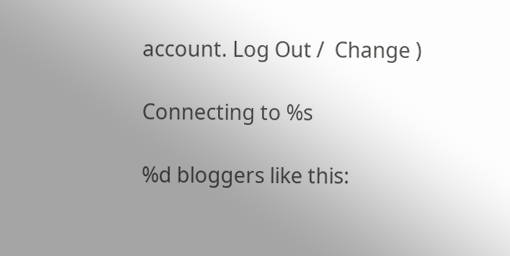account. Log Out /  Change )

Connecting to %s

%d bloggers like this: